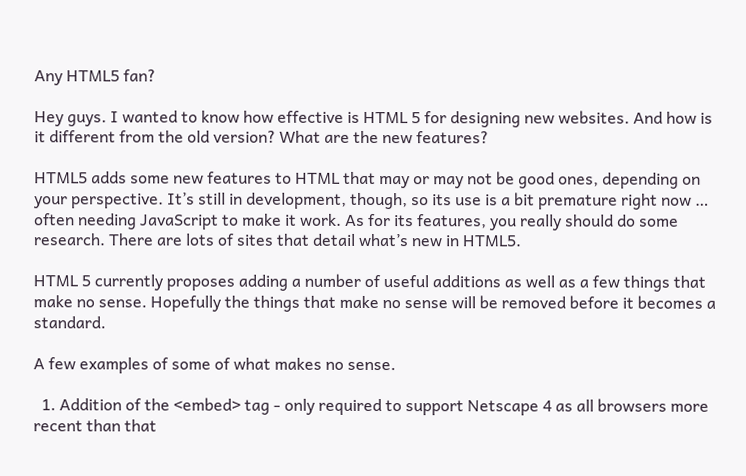Any HTML5 fan?

Hey guys. I wanted to know how effective is HTML 5 for designing new websites. And how is it different from the old version? What are the new features?

HTML5 adds some new features to HTML that may or may not be good ones, depending on your perspective. It’s still in development, though, so its use is a bit premature right now … often needing JavaScript to make it work. As for its features, you really should do some research. There are lots of sites that detail what’s new in HTML5.

HTML 5 currently proposes adding a number of useful additions as well as a few things that make no sense. Hopefully the things that make no sense will be removed before it becomes a standard.

A few examples of some of what makes no sense.

  1. Addition of the <embed> tag - only required to support Netscape 4 as all browsers more recent than that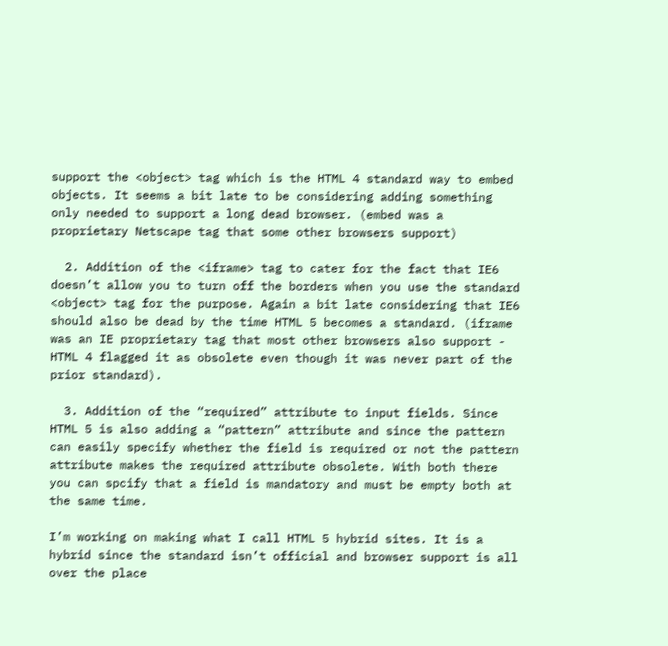support the <object> tag which is the HTML 4 standard way to embed objects. It seems a bit late to be considering adding something only needed to support a long dead browser. (embed was a proprietary Netscape tag that some other browsers support)

  2. Addition of the <iframe> tag to cater for the fact that IE6 doesn’t allow you to turn off the borders when you use the standard <object> tag for the purpose. Again a bit late considering that IE6 should also be dead by the time HTML 5 becomes a standard. (iframe was an IE proprietary tag that most other browsers also support - HTML 4 flagged it as obsolete even though it was never part of the prior standard).

  3. Addition of the “required” attribute to input fields. Since HTML 5 is also adding a “pattern” attribute and since the pattern can easily specify whether the field is required or not the pattern attribute makes the required attribute obsolete. With both there you can spcify that a field is mandatory and must be empty both at the same time.

I’m working on making what I call HTML 5 hybrid sites. It is a hybrid since the standard isn’t official and browser support is all over the place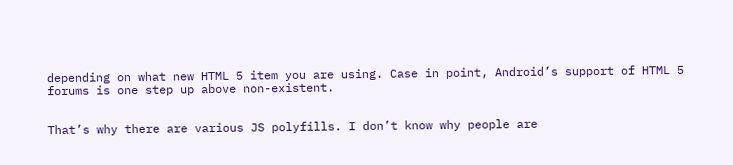depending on what new HTML 5 item you are using. Case in point, Android’s support of HTML 5 forums is one step up above non-existent.


That’s why there are various JS polyfills. I don’t know why people are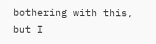bothering with this, but I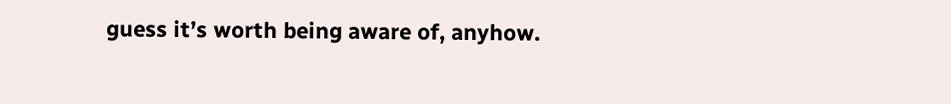guess it’s worth being aware of, anyhow.